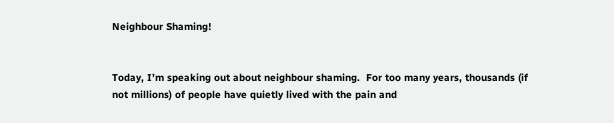Neighbour Shaming!


Today, I’m speaking out about neighbour shaming.  For too many years, thousands (if not millions) of people have quietly lived with the pain and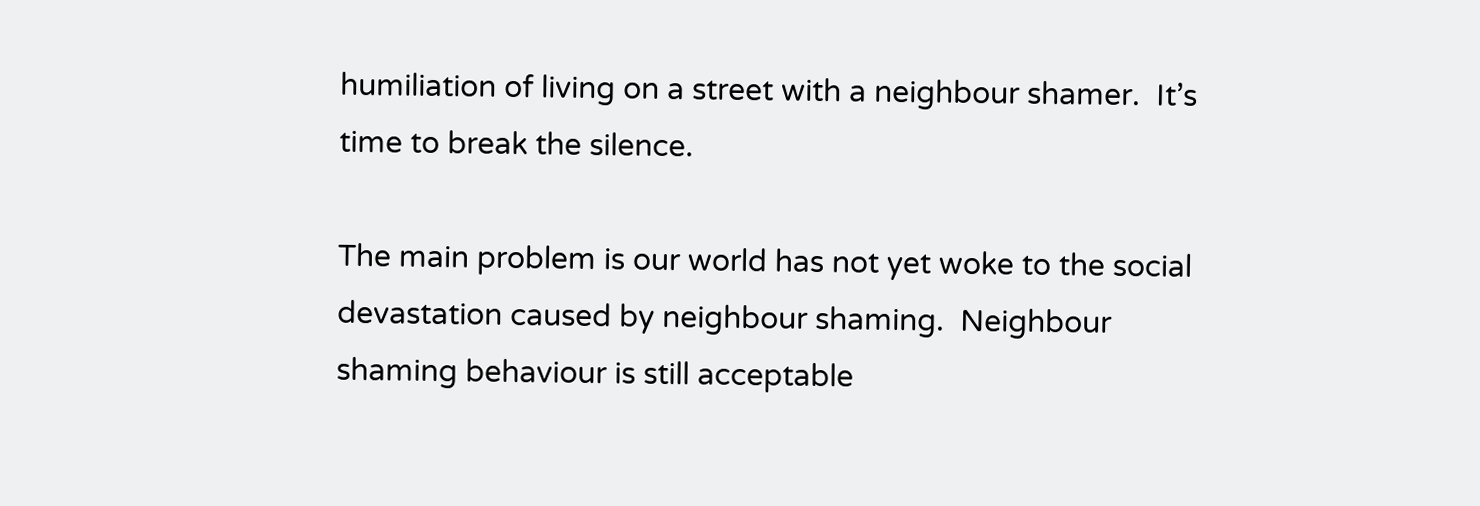humiliation of living on a street with a neighbour shamer.  It’s time to break the silence.

The main problem is our world has not yet woke to the social devastation caused by neighbour shaming.  Neighbour shaming behaviour is still acceptable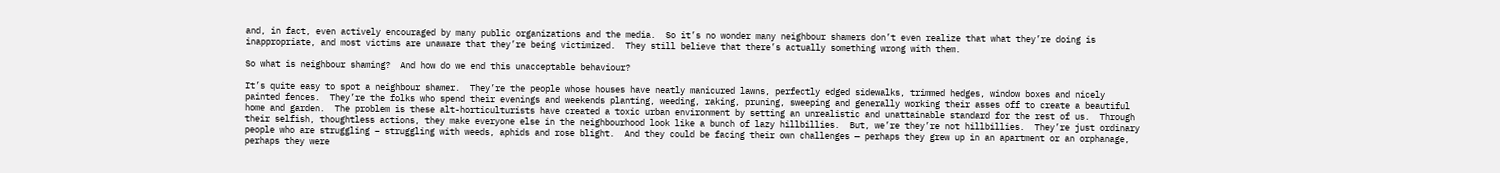and, in fact, even actively encouraged by many public organizations and the media.  So it’s no wonder many neighbour shamers don’t even realize that what they’re doing is inappropriate, and most victims are unaware that they’re being victimized.  They still believe that there’s actually something wrong with them.

So what is neighbour shaming?  And how do we end this unacceptable behaviour?

It’s quite easy to spot a neighbour shamer.  They’re the people whose houses have neatly manicured lawns, perfectly edged sidewalks, trimmed hedges, window boxes and nicely painted fences.  They’re the folks who spend their evenings and weekends planting, weeding, raking, pruning, sweeping and generally working their asses off to create a beautiful home and garden.  The problem is these alt-horticulturists have created a toxic urban environment by setting an unrealistic and unattainable standard for the rest of us.  Through their selfish, thoughtless actions, they make everyone else in the neighbourhood look like a bunch of lazy hillbillies.  But, we’re they’re not hillbillies.  They’re just ordinary people who are struggling – struggling with weeds, aphids and rose blight.  And they could be facing their own challenges — perhaps they grew up in an apartment or an orphanage, perhaps they were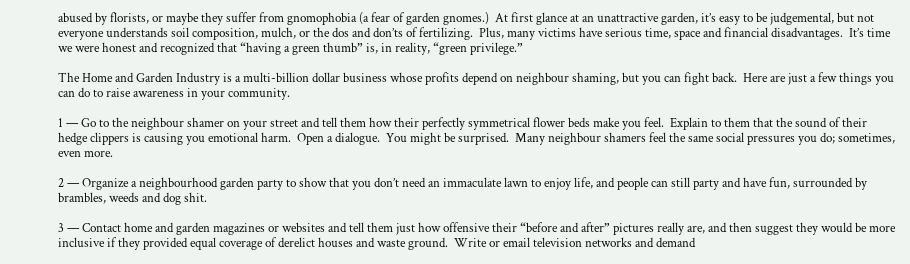abused by florists, or maybe they suffer from gnomophobia (a fear of garden gnomes.)  At first glance at an unattractive garden, it’s easy to be judgemental, but not everyone understands soil composition, mulch, or the dos and don’ts of fertilizing.  Plus, many victims have serious time, space and financial disadvantages.  It’s time we were honest and recognized that “having a green thumb” is, in reality, “green privilege.”

The Home and Garden Industry is a multi-billion dollar business whose profits depend on neighbour shaming, but you can fight back.  Here are just a few things you can do to raise awareness in your community.

1 — Go to the neighbour shamer on your street and tell them how their perfectly symmetrical flower beds make you feel.  Explain to them that the sound of their hedge clippers is causing you emotional harm.  Open a dialogue.  You might be surprised.  Many neighbour shamers feel the same social pressures you do; sometimes, even more.

2 — Organize a neighbourhood garden party to show that you don’t need an immaculate lawn to enjoy life, and people can still party and have fun, surrounded by brambles, weeds and dog shit.

3 — Contact home and garden magazines or websites and tell them just how offensive their “before and after” pictures really are, and then suggest they would be more inclusive if they provided equal coverage of derelict houses and waste ground.  Write or email television networks and demand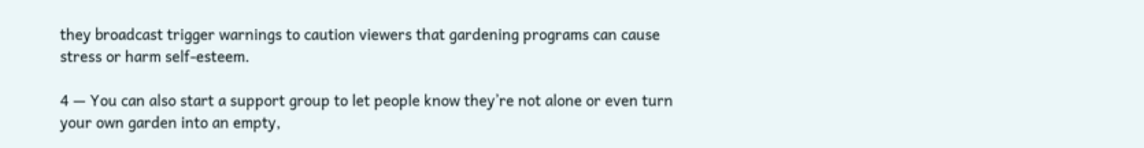they broadcast trigger warnings to caution viewers that gardening programs can cause stress or harm self-esteem.

4 — You can also start a support group to let people know they’re not alone or even turn your own garden into an empty,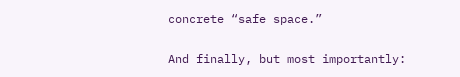concrete “safe space.”

And finally, but most importantly: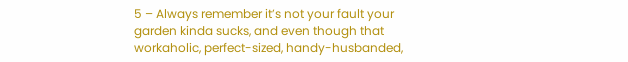5 – Always remember it’s not your fault your garden kinda sucks, and even though that workaholic, perfect-sized, handy-husbanded,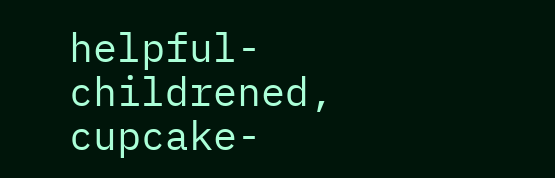helpful-childrened, cupcake-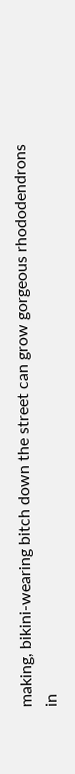making, bikini-wearing bitch down the street can grow gorgeous rhododendrons in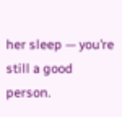her sleep — you’re still a good person.